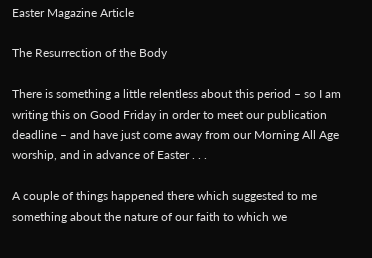Easter Magazine Article

The Resurrection of the Body

There is something a little relentless about this period – so I am writing this on Good Friday in order to meet our publication deadline – and have just come away from our Morning All Age worship, and in advance of Easter . . .

A couple of things happened there which suggested to me something about the nature of our faith to which we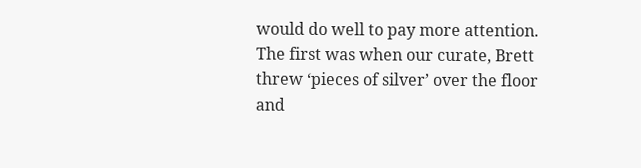would do well to pay more attention. The first was when our curate, Brett threw ‘pieces of silver’ over the floor and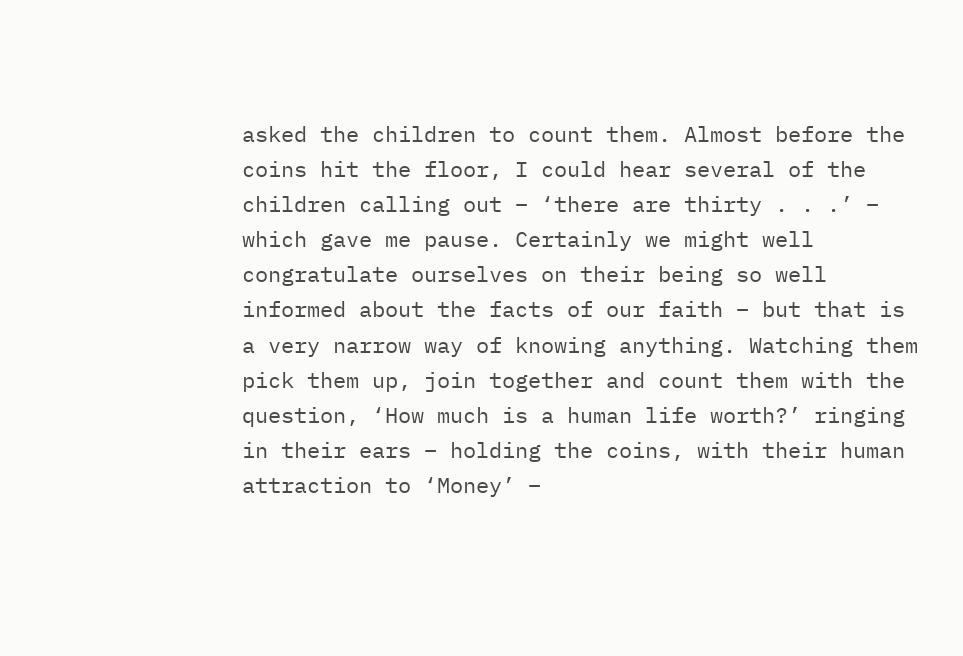asked the children to count them. Almost before the coins hit the floor, I could hear several of the children calling out – ‘there are thirty . . .’ – which gave me pause. Certainly we might well congratulate ourselves on their being so well informed about the facts of our faith – but that is a very narrow way of knowing anything. Watching them pick them up, join together and count them with the question, ‘How much is a human life worth?’ ringing in their ears – holding the coins, with their human attraction to ‘Money’ –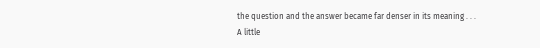the question and the answer became far denser in its meaning . . .
A little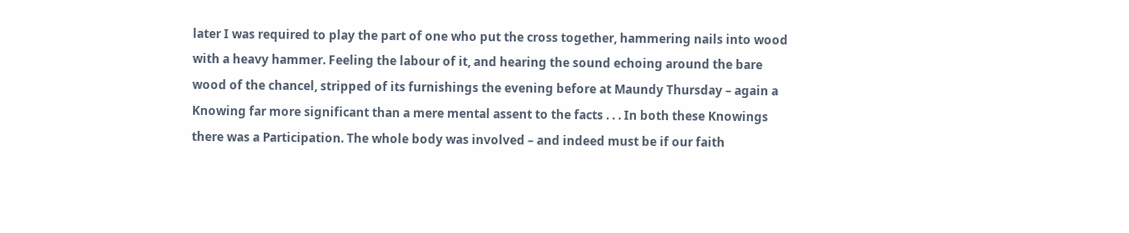later I was required to play the part of one who put the cross together, hammering nails into wood with a heavy hammer. Feeling the labour of it, and hearing the sound echoing around the bare wood of the chancel, stripped of its furnishings the evening before at Maundy Thursday – again a Knowing far more significant than a mere mental assent to the facts . . . In both these Knowings there was a Participation. The whole body was involved – and indeed must be if our faith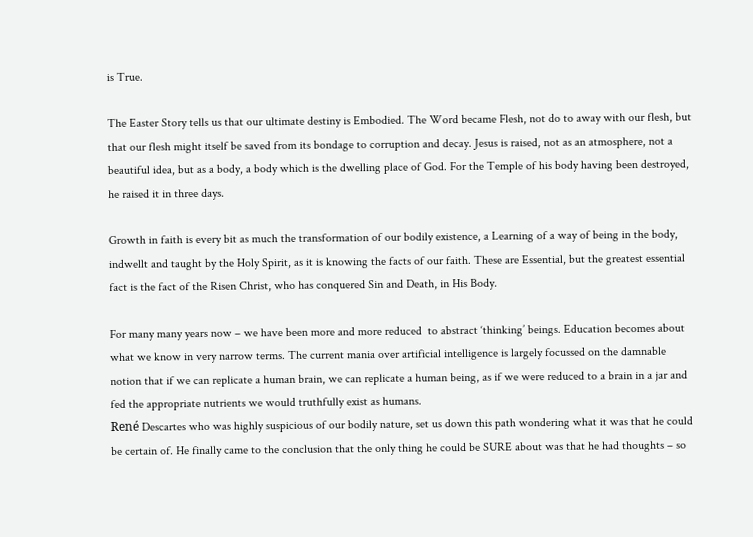is True.

The Easter Story tells us that our ultimate destiny is Embodied. The Word became Flesh, not do to away with our flesh, but that our flesh might itself be saved from its bondage to corruption and decay. Jesus is raised, not as an atmosphere, not a beautiful idea, but as a body, a body which is the dwelling place of God. For the Temple of his body having been destroyed, he raised it in three days.

Growth in faith is every bit as much the transformation of our bodily existence, a Learning of a way of being in the body, indwellt and taught by the Holy Spirit, as it is knowing the facts of our faith. These are Essential, but the greatest essential fact is the fact of the Risen Christ, who has conquered Sin and Death, in His Body.

For many many years now – we have been more and more reduced  to abstract ‘thinking’ beings. Education becomes about what we know in very narrow terms. The current mania over artificial intelligence is largely focussed on the damnable notion that if we can replicate a human brain, we can replicate a human being, as if we were reduced to a brain in a jar and fed the appropriate nutrients we would truthfully exist as humans.
René Descartes who was highly suspicious of our bodily nature, set us down this path wondering what it was that he could be certain of. He finally came to the conclusion that the only thing he could be SURE about was that he had thoughts – so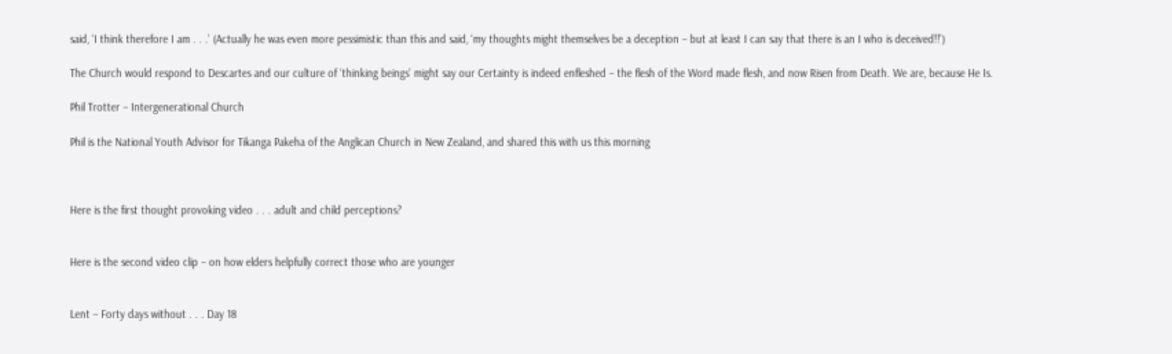said, ‘I think therefore I am . . .’ (Actually he was even more pessimistic than this and said, ‘my thoughts might themselves be a deception – but at least I can say that there is an I who is deceived!!’)

The Church would respond to Descartes and our culture of ‘thinking beings’ might say our Certainty is indeed enfleshed – the flesh of the Word made flesh, and now Risen from Death. We are, because He Is.

Phil Trotter – Intergenerational Church

Phil is the National Youth Advisor for Tikanga Pakeha of the Anglican Church in New Zealand, and shared this with us this morning



Here is the first thought provoking video . . . adult and child perceptions?


Here is the second video clip – on how elders helpfully correct those who are younger


Lent – Forty days without . . . Day 18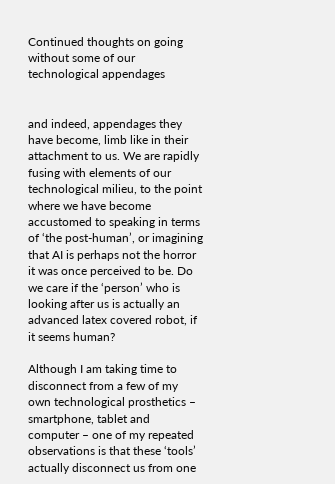Continued thoughts on going without some of our technological appendages


and indeed, appendages they have become, limb like in their attachment to us. We are rapidly fusing with elements of our technological milieu, to the point where we have become accustomed to speaking in terms of ‘the post-human’, or imagining that AI is perhaps not the horror it was once perceived to be. Do we care if the ‘person’ who is looking after us is actually an advanced latex covered robot, if it seems human?

Although I am taking time to disconnect from a few of my own technological prosthetics – smartphone, tablet and computer – one of my repeated observations is that these ‘tools’ actually disconnect us from one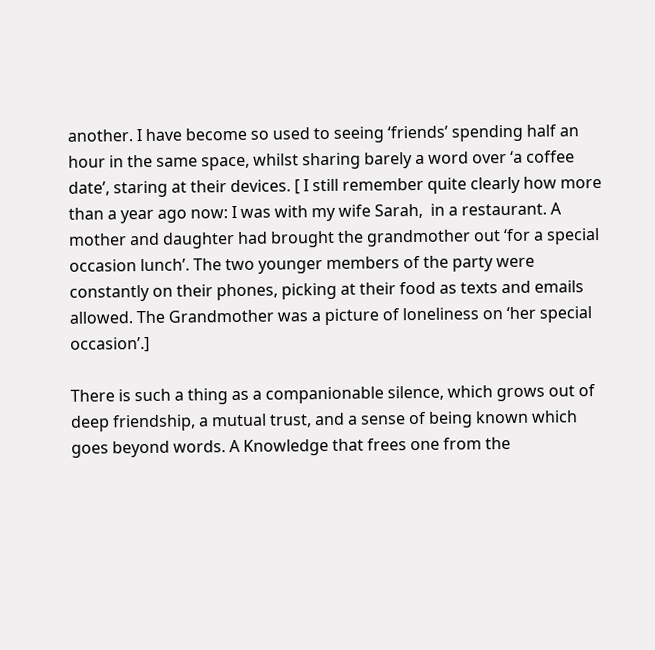another. I have become so used to seeing ‘friends’ spending half an hour in the same space, whilst sharing barely a word over ‘a coffee date’, staring at their devices. [ I still remember quite clearly how more than a year ago now: I was with my wife Sarah,  in a restaurant. A mother and daughter had brought the grandmother out ‘for a special occasion lunch’. The two younger members of the party were constantly on their phones, picking at their food as texts and emails allowed. The Grandmother was a picture of loneliness on ‘her special occasion’.]

There is such a thing as a companionable silence, which grows out of deep friendship, a mutual trust, and a sense of being known which goes beyond words. A Knowledge that frees one from the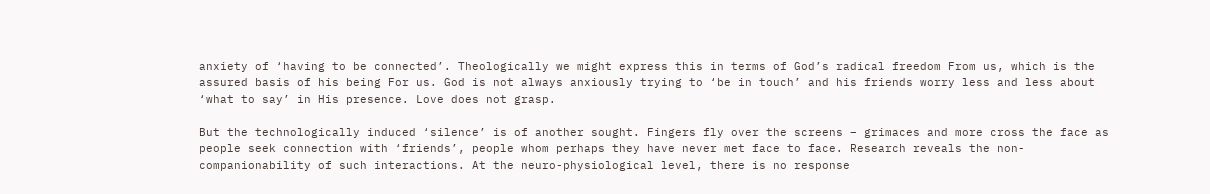anxiety of ‘having to be connected’. Theologically we might express this in terms of God’s radical freedom From us, which is the assured basis of his being For us. God is not always anxiously trying to ‘be in touch’ and his friends worry less and less about ‘what to say’ in His presence. Love does not grasp.

But the technologically induced ‘silence’ is of another sought. Fingers fly over the screens – grimaces and more cross the face as people seek connection with ‘friends’, people whom perhaps they have never met face to face. Research reveals the non-companionability of such interactions. At the neuro-physiological level, there is no response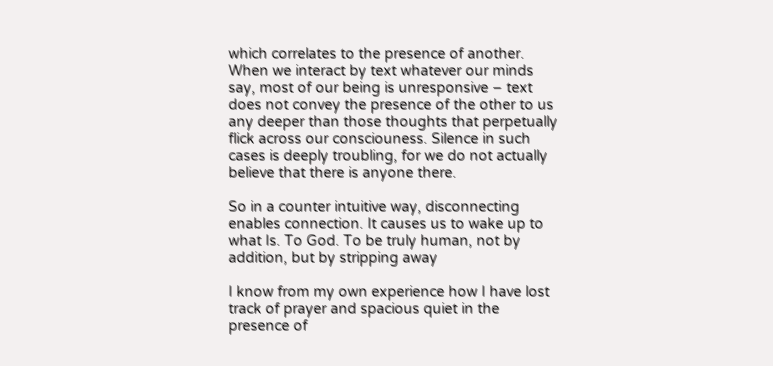which correlates to the presence of another. When we interact by text whatever our minds say, most of our being is unresponsive – text does not convey the presence of the other to us any deeper than those thoughts that perpetually flick across our consciouness. Silence in such cases is deeply troubling, for we do not actually believe that there is anyone there.

So in a counter intuitive way, disconnecting enables connection. It causes us to wake up to what Is. To God. To be truly human, not by addition, but by stripping away

I know from my own experience how I have lost track of prayer and spacious quiet in the presence of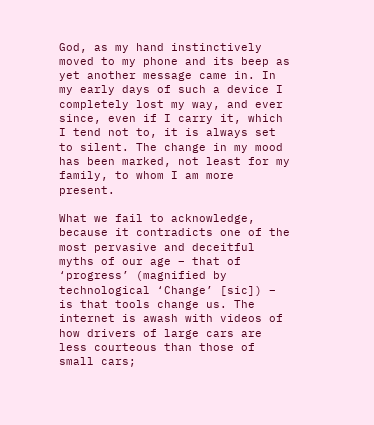God, as my hand instinctively moved to my phone and its beep as yet another message came in. In my early days of such a device I completely lost my way, and ever since, even if I carry it, which I tend not to, it is always set to silent. The change in my mood has been marked, not least for my family, to whom I am more present.

What we fail to acknowledge, because it contradicts one of the most pervasive and deceitful myths of our age – that of ‘progress’ (magnified by technological ‘Change’ [sic]) – is that tools change us. The internet is awash with videos of how drivers of large cars are less courteous than those of small cars;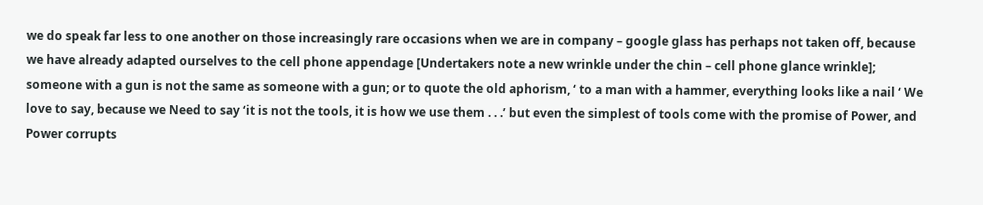we do speak far less to one another on those increasingly rare occasions when we are in company – google glass has perhaps not taken off, because we have already adapted ourselves to the cell phone appendage [Undertakers note a new wrinkle under the chin – cell phone glance wrinkle]; someone with a gun is not the same as someone with a gun; or to quote the old aphorism, ‘ to a man with a hammer, everything looks like a nail ‘ We love to say, because we Need to say ‘it is not the tools, it is how we use them . . .’ but even the simplest of tools come with the promise of Power, and Power corrupts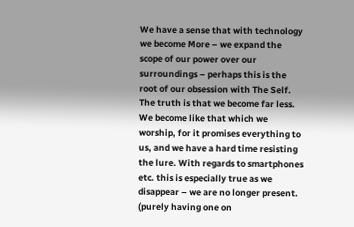We have a sense that with technology we become More – we expand the scope of our power over our surroundings – perhaps this is the root of our obsession with The Self. The truth is that we become far less. We become like that which we worship, for it promises everything to us, and we have a hard time resisting the lure. With regards to smartphones etc. this is especially true as we disappear – we are no longer present. (purely having one on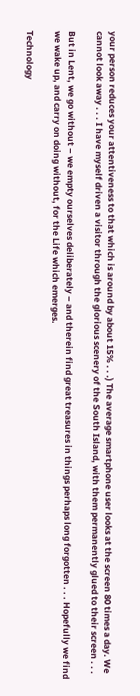your person reduces your attentiveness to that which is around by about 15% . . .) The average smartphone user looks at the screen 80 times a day. We cannot look away . . . I have myself driven a visitor through the glorious scenery of the South Island, with them permanently glued to their screen . . .

But in Lent, we go without – we empty ourselves deliberately – and therein find great treasures in things perhaps long forgotten . . . Hopefully we find we wake up, and carry on doing without, for the Life which emerges.

Technology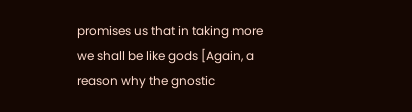promises us that in taking more we shall be like gods [Again, a reason why the gnostic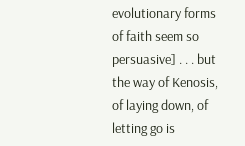evolutionary forms of faith seem so persuasive] . . . but the way of Kenosis, of laying down, of letting go is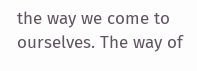the way we come to ourselves. The way of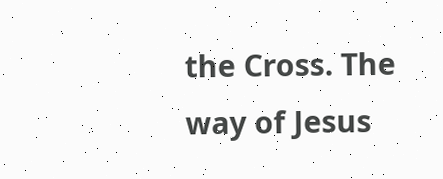the Cross. The way of Jesus